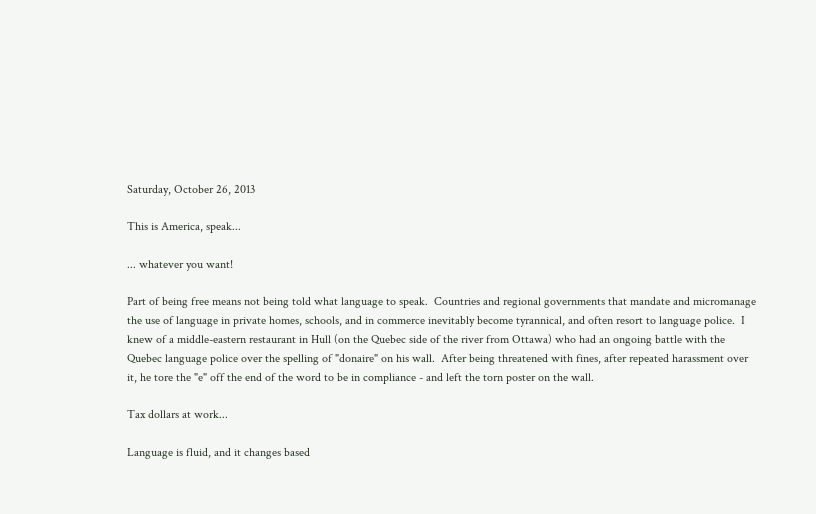Saturday, October 26, 2013

This is America, speak...

... whatever you want!

Part of being free means not being told what language to speak.  Countries and regional governments that mandate and micromanage the use of language in private homes, schools, and in commerce inevitably become tyrannical, and often resort to language police.  I knew of a middle-eastern restaurant in Hull (on the Quebec side of the river from Ottawa) who had an ongoing battle with the Quebec language police over the spelling of "donaire" on his wall.  After being threatened with fines, after repeated harassment over it, he tore the "e" off the end of the word to be in compliance - and left the torn poster on the wall.

Tax dollars at work...

Language is fluid, and it changes based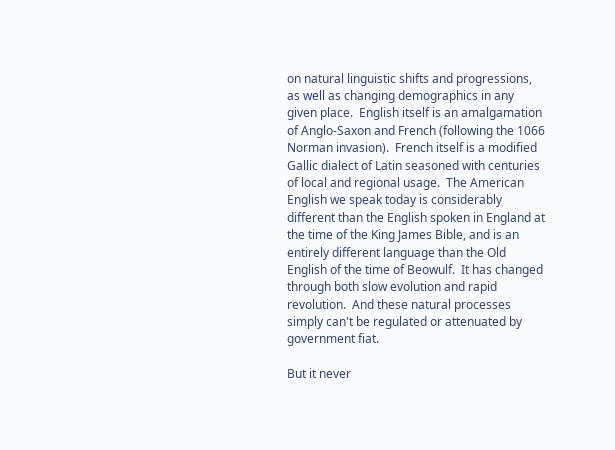on natural linguistic shifts and progressions, as well as changing demographics in any given place.  English itself is an amalgamation of Anglo-Saxon and French (following the 1066 Norman invasion).  French itself is a modified Gallic dialect of Latin seasoned with centuries of local and regional usage.  The American English we speak today is considerably different than the English spoken in England at the time of the King James Bible, and is an entirely different language than the Old English of the time of Beowulf.  It has changed through both slow evolution and rapid revolution.  And these natural processes simply can't be regulated or attenuated by government fiat.

But it never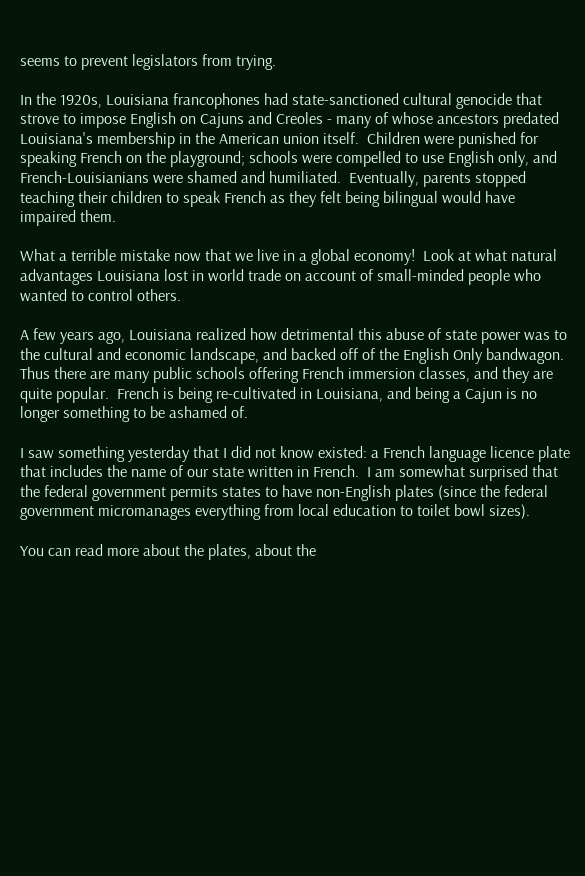seems to prevent legislators from trying.

In the 1920s, Louisiana francophones had state-sanctioned cultural genocide that strove to impose English on Cajuns and Creoles - many of whose ancestors predated Louisiana's membership in the American union itself.  Children were punished for speaking French on the playground; schools were compelled to use English only, and French-Louisianians were shamed and humiliated.  Eventually, parents stopped teaching their children to speak French as they felt being bilingual would have impaired them.

What a terrible mistake now that we live in a global economy!  Look at what natural advantages Louisiana lost in world trade on account of small-minded people who wanted to control others.

A few years ago, Louisiana realized how detrimental this abuse of state power was to the cultural and economic landscape, and backed off of the English Only bandwagon.  Thus there are many public schools offering French immersion classes, and they are quite popular.  French is being re-cultivated in Louisiana, and being a Cajun is no longer something to be ashamed of.

I saw something yesterday that I did not know existed: a French language licence plate that includes the name of our state written in French.  I am somewhat surprised that the federal government permits states to have non-English plates (since the federal government micromanages everything from local education to toilet bowl sizes).

You can read more about the plates, about the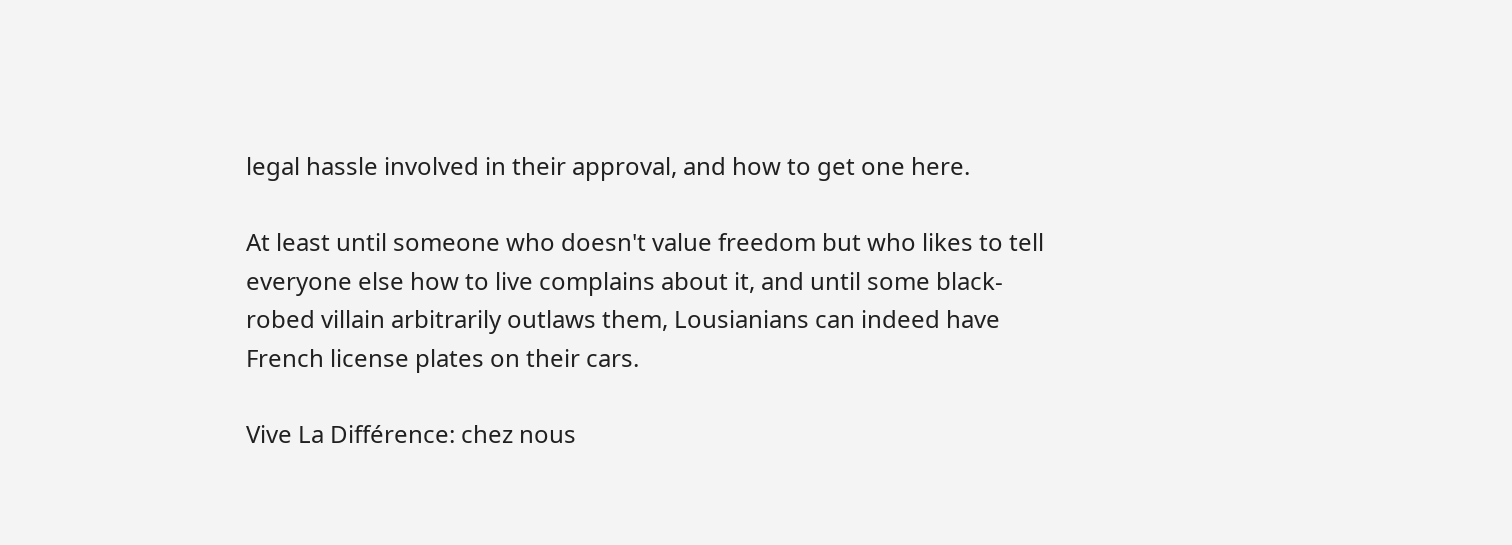legal hassle involved in their approval, and how to get one here.

At least until someone who doesn't value freedom but who likes to tell everyone else how to live complains about it, and until some black-robed villain arbitrarily outlaws them, Lousianians can indeed have French license plates on their cars.

Vive La Différence: chez nous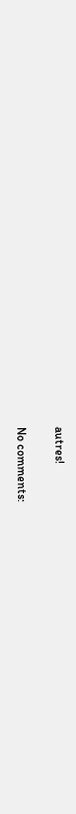autres!

No comments: